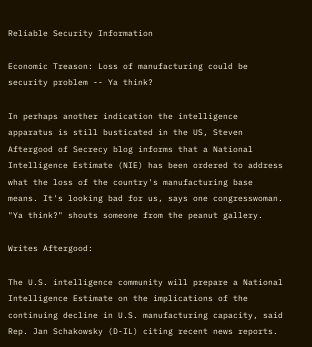Reliable Security Information

Economic Treason: Loss of manufacturing could be security problem -- Ya think?

In perhaps another indication the intelligence apparatus is still busticated in the US, Steven Aftergood of Secrecy blog informs that a National Intelligence Estimate (NIE) has been ordered to address what the loss of the country's manufacturing base means. It's looking bad for us, says one congresswoman. "Ya think?" shouts someone from the peanut gallery.

Writes Aftergood:

The U.S. intelligence community will prepare a National Intelligence Estimate on the implications of the continuing decline in U.S. manufacturing capacity, said Rep. Jan Schakowsky (D-IL) citing recent news reports.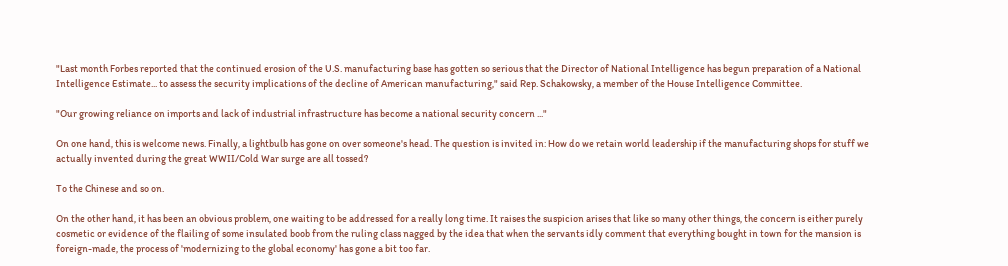"Last month Forbes reported that the continued erosion of the U.S. manufacturing base has gotten so serious that the Director of National Intelligence has begun preparation of a National Intelligence Estimate... to assess the security implications of the decline of American manufacturing," said Rep. Schakowsky, a member of the House Intelligence Committee.

"Our growing reliance on imports and lack of industrial infrastructure has become a national security concern ..."

On one hand, this is welcome news. Finally, a lightbulb has gone on over someone's head. The question is invited in: How do we retain world leadership if the manufacturing shops for stuff we actually invented during the great WWII/Cold War surge are all tossed?

To the Chinese and so on.

On the other hand, it has been an obvious problem, one waiting to be addressed for a really long time. It raises the suspicion arises that like so many other things, the concern is either purely cosmetic or evidence of the flailing of some insulated boob from the ruling class nagged by the idea that when the servants idly comment that everything bought in town for the mansion is foreign-made, the process of 'modernizing to the global economy' has gone a bit too far.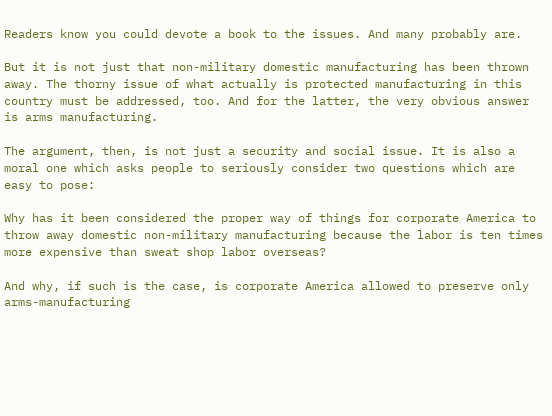Readers know you could devote a book to the issues. And many probably are.

But it is not just that non-military domestic manufacturing has been thrown away. The thorny issue of what actually is protected manufacturing in this country must be addressed, too. And for the latter, the very obvious answer is arms manufacturing.

The argument, then, is not just a security and social issue. It is also a moral one which asks people to seriously consider two questions which are easy to pose:

Why has it been considered the proper way of things for corporate America to throw away domestic non-military manufacturing because the labor is ten times more expensive than sweat shop labor overseas?

And why, if such is the case, is corporate America allowed to preserve only arms-manufacturing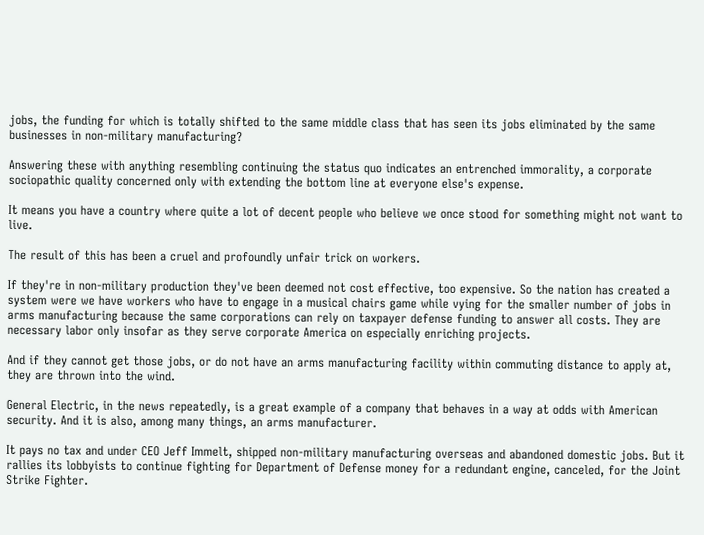jobs, the funding for which is totally shifted to the same middle class that has seen its jobs eliminated by the same businesses in non-military manufacturing?

Answering these with anything resembling continuing the status quo indicates an entrenched immorality, a corporate sociopathic quality concerned only with extending the bottom line at everyone else's expense.

It means you have a country where quite a lot of decent people who believe we once stood for something might not want to live.

The result of this has been a cruel and profoundly unfair trick on workers.

If they're in non-military production they've been deemed not cost effective, too expensive. So the nation has created a system were we have workers who have to engage in a musical chairs game while vying for the smaller number of jobs in arms manufacturing because the same corporations can rely on taxpayer defense funding to answer all costs. They are necessary labor only insofar as they serve corporate America on especially enriching projects.

And if they cannot get those jobs, or do not have an arms manufacturing facility within commuting distance to apply at, they are thrown into the wind.

General Electric, in the news repeatedly, is a great example of a company that behaves in a way at odds with American security. And it is also, among many things, an arms manufacturer.

It pays no tax and under CEO Jeff Immelt, shipped non-military manufacturing overseas and abandoned domestic jobs. But it rallies its lobbyists to continue fighting for Department of Defense money for a redundant engine, canceled, for the Joint Strike Fighter.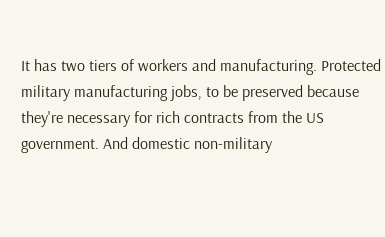It has two tiers of workers and manufacturing. Protected military manufacturing jobs, to be preserved because they're necessary for rich contracts from the US government. And domestic non-military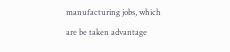manufacturing jobs, which are be taken advantage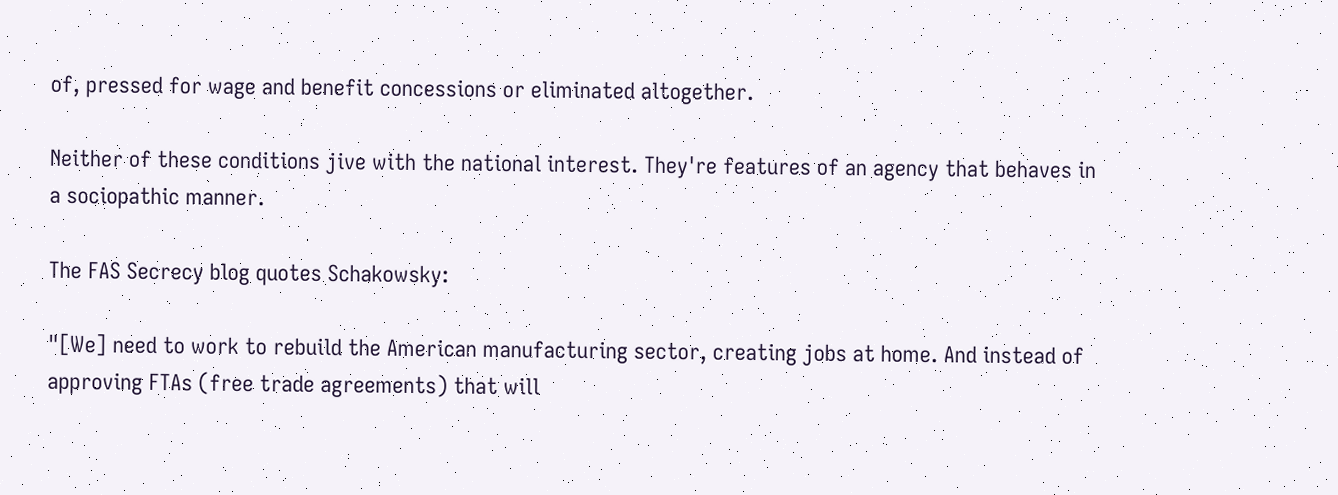of, pressed for wage and benefit concessions or eliminated altogether.

Neither of these conditions jive with the national interest. They're features of an agency that behaves in a sociopathic manner.

The FAS Secrecy blog quotes Schakowsky:

"[We] need to work to rebuild the American manufacturing sector, creating jobs at home. And instead of approving FTAs (free trade agreements) that will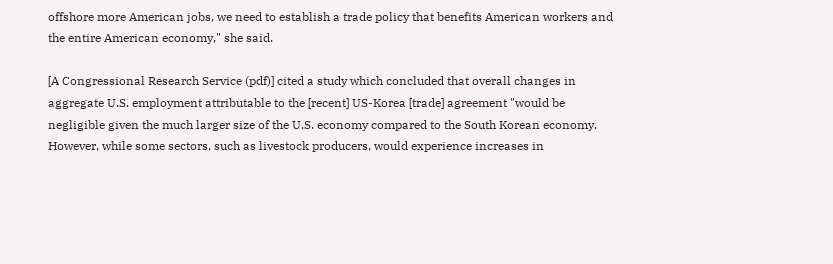offshore more American jobs, we need to establish a trade policy that benefits American workers and the entire American economy," she said.

[A Congressional Research Service (pdf)] cited a study which concluded that overall changes in aggregate U.S. employment attributable to the [recent] US-Korea [trade] agreement "would be negligible given the much larger size of the U.S. economy compared to the South Korean economy. However, while some sectors, such as livestock producers, would experience increases in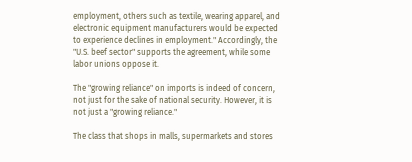employment, others such as textile, wearing apparel, and electronic equipment manufacturers would be expected to experience declines in employment." Accordingly, the "U.S. beef sector" supports the agreement, while some labor unions oppose it.

The "growing reliance" on imports is indeed of concern, not just for the sake of national security. However, it is not just a "growing reliance."

The class that shops in malls, supermarkets and stores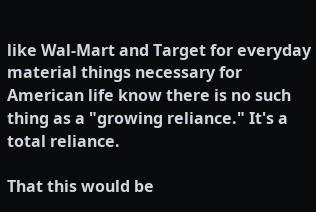like Wal-Mart and Target for everyday material things necessary for American life know there is no such thing as a "growing reliance." It's a total reliance.

That this would be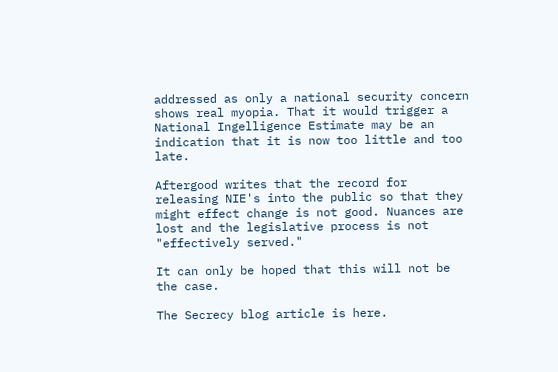addressed as only a national security concern shows real myopia. That it would trigger a National Ingelligence Estimate may be an indication that it is now too little and too late.

Aftergood writes that the record for releasing NIE's into the public so that they might effect change is not good. Nuances are lost and the legislative process is not "effectively served."

It can only be hoped that this will not be the case.

The Secrecy blog article is here.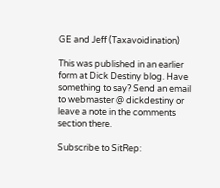GE and Jeff (Taxavoidination)

This was published in an earlier form at Dick Destiny blog. Have something to say? Send an email to webmaster @ dickdestiny or leave a note in the comments section there.

Subscribe to SitRep: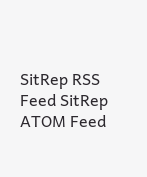SitRep RSS Feed SitRep ATOM Feed